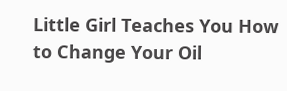Little Girl Teaches You How to Change Your Oil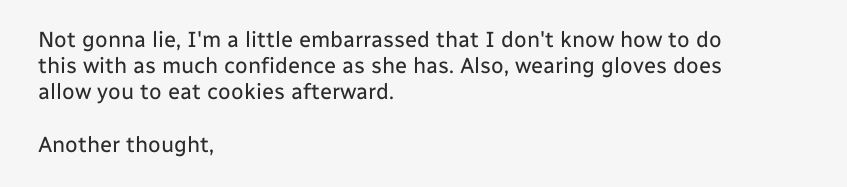Not gonna lie, I'm a little embarrassed that I don't know how to do this with as much confidence as she has. Also, wearing gloves does allow you to eat cookies afterward.

Another thought,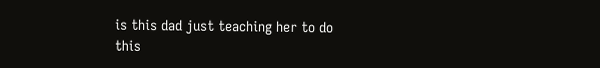is this dad just teaching her to do this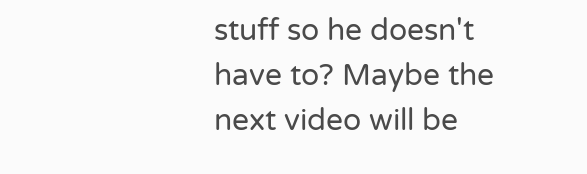stuff so he doesn't have to? Maybe the next video will be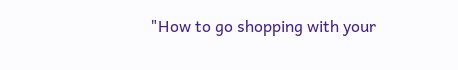"How to go shopping with your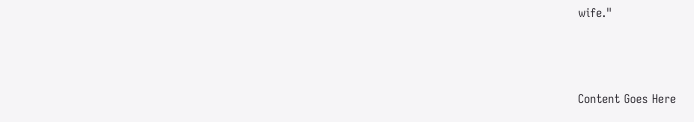wife."



Content Goes Here